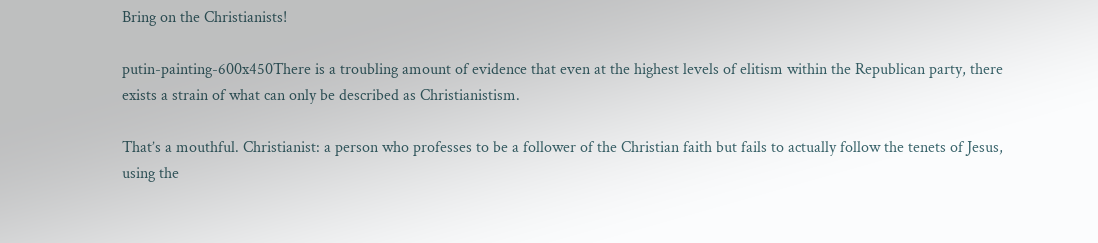Bring on the Christianists!

putin-painting-600x450There is a troubling amount of evidence that even at the highest levels of elitism within the Republican party, there exists a strain of what can only be described as Christianistism.

That’s a mouthful. Christianist: a person who professes to be a follower of the Christian faith but fails to actually follow the tenets of Jesus, using the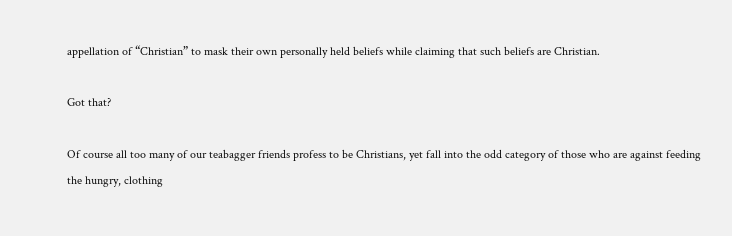appellation of “Christian” to mask their own personally held beliefs while claiming that such beliefs are Christian.

Got that?

Of course all too many of our teabagger friends profess to be Christians, yet fall into the odd category of those who are against feeding the hungry, clothing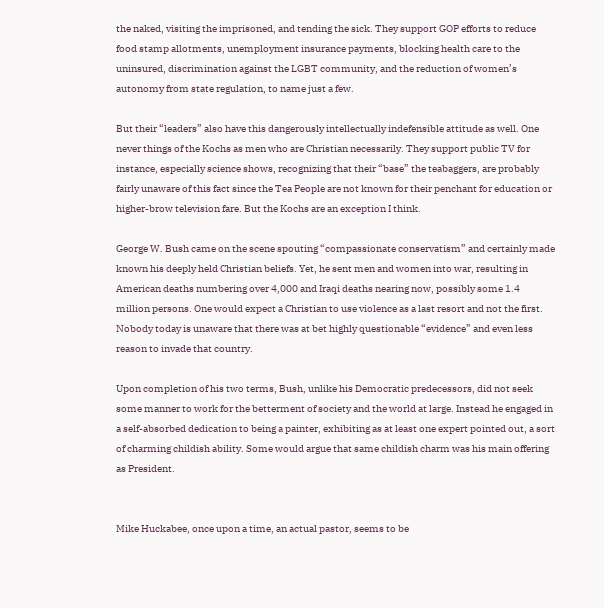the naked, visiting the imprisoned, and tending the sick. They support GOP efforts to reduce food stamp allotments, unemployment insurance payments, blocking health care to the uninsured, discrimination against the LGBT community, and the reduction of women’s autonomy from state regulation, to name just a few.

But their “leaders” also have this dangerously intellectually indefensible attitude as well. One never things of the Kochs as men who are Christian necessarily. They support public TV for instance, especially science shows, recognizing that their “base” the teabaggers, are probably fairly unaware of this fact since the Tea People are not known for their penchant for education or higher-brow television fare. But the Kochs are an exception I think.

George W. Bush came on the scene spouting “compassionate conservatism” and certainly made known his deeply held Christian beliefs. Yet, he sent men and women into war, resulting in American deaths numbering over 4,000 and Iraqi deaths nearing now, possibly some 1.4 million persons. One would expect a Christian to use violence as a last resort and not the first. Nobody today is unaware that there was at bet highly questionable “evidence” and even less reason to invade that country.

Upon completion of his two terms, Bush, unlike his Democratic predecessors, did not seek some manner to work for the betterment of society and the world at large. Instead he engaged in a self-absorbed dedication to being a painter, exhibiting as at least one expert pointed out, a sort of charming childish ability. Some would argue that same childish charm was his main offering as President.


Mike Huckabee, once upon a time, an actual pastor, seems to be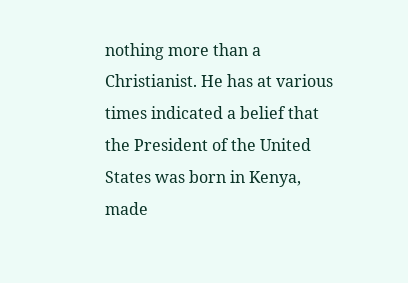nothing more than a Christianist. He has at various times indicated a belief that the President of the United States was born in Kenya, made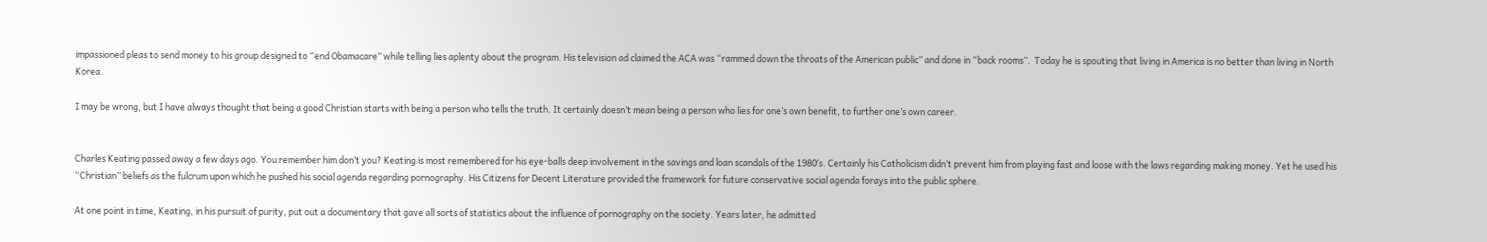impassioned pleas to send money to his group designed to “end Obamacare” while telling lies aplenty about the program. His television ad claimed the ACA was “rammed down the throats of the American public” and done in “back rooms”.  Today he is spouting that living in America is no better than living in North Korea.

I may be wrong, but I have always thought that being a good Christian starts with being a person who tells the truth. It certainly doesn’t mean being a person who lies for one’s own benefit, to further one’s own career.


Charles Keating passed away a few days ago. You remember him don’t you? Keating is most remembered for his eye-balls deep involvement in the savings and loan scandals of the 1980′s. Certainly his Catholicism didn’t prevent him from playing fast and loose with the laws regarding making money. Yet he used his “Christian” beliefs as the fulcrum upon which he pushed his social agenda regarding pornography. His Citizens for Decent Literature provided the framework for future conservative social agenda forays into the public sphere.

At one point in time, Keating, in his pursuit of purity, put out a documentary that gave all sorts of statistics about the influence of pornography on the society. Years later, he admitted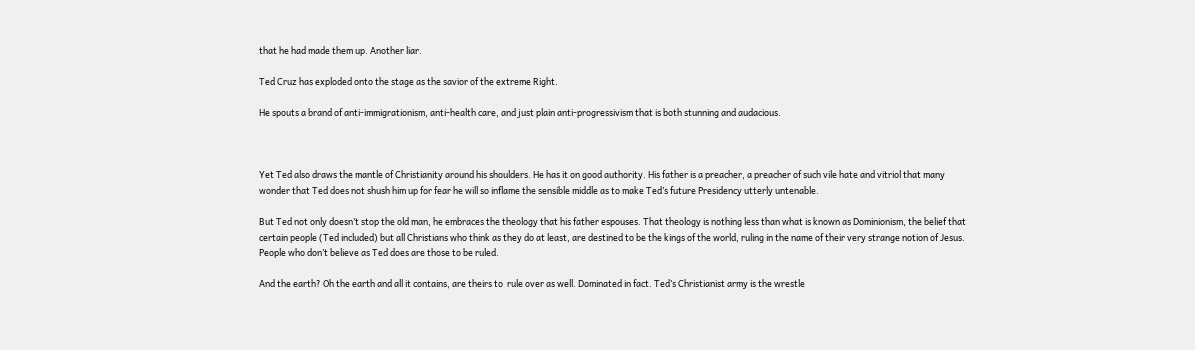that he had made them up. Another liar.

Ted Cruz has exploded onto the stage as the savior of the extreme Right.

He spouts a brand of anti-immigrationism, anti-health care, and just plain anti-progressivism that is both stunning and audacious.



Yet Ted also draws the mantle of Christianity around his shoulders. He has it on good authority. His father is a preacher, a preacher of such vile hate and vitriol that many wonder that Ted does not shush him up for fear he will so inflame the sensible middle as to make Ted’s future Presidency utterly untenable.

But Ted not only doesn’t stop the old man, he embraces the theology that his father espouses. That theology is nothing less than what is known as Dominionism, the belief that certain people (Ted included) but all Christians who think as they do at least, are destined to be the kings of the world, ruling in the name of their very strange notion of Jesus.  People who don’t believe as Ted does are those to be ruled.

And the earth? Oh the earth and all it contains, are theirs to  rule over as well. Dominated in fact. Ted’s Christianist army is the wrestle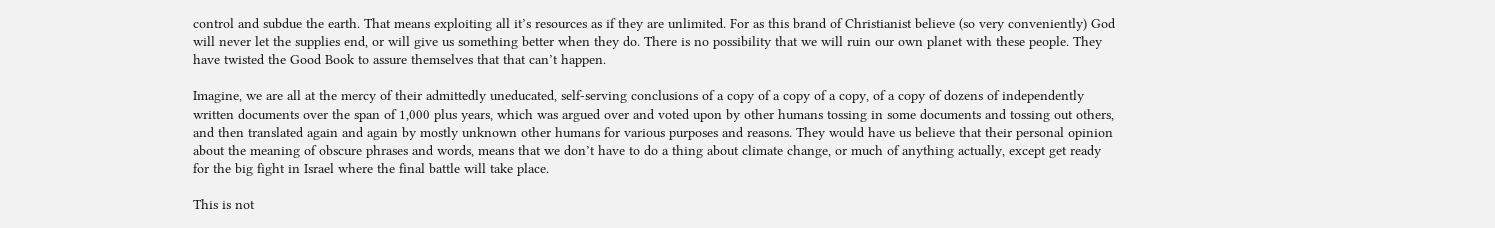control and subdue the earth. That means exploiting all it’s resources as if they are unlimited. For as this brand of Christianist believe (so very conveniently) God will never let the supplies end, or will give us something better when they do. There is no possibility that we will ruin our own planet with these people. They have twisted the Good Book to assure themselves that that can’t happen.

Imagine, we are all at the mercy of their admittedly uneducated, self-serving conclusions of a copy of a copy of a copy, of a copy of dozens of independently written documents over the span of 1,000 plus years, which was argued over and voted upon by other humans tossing in some documents and tossing out others, and then translated again and again by mostly unknown other humans for various purposes and reasons. They would have us believe that their personal opinion about the meaning of obscure phrases and words, means that we don’t have to do a thing about climate change, or much of anything actually, except get ready for the big fight in Israel where the final battle will take place.

This is not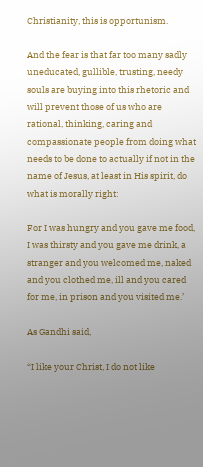Christianity, this is opportunism.

And the fear is that far too many sadly uneducated, gullible, trusting, needy souls are buying into this rhetoric and will prevent those of us who are rational, thinking, caring and compassionate people from doing what needs to be done to actually if not in the name of Jesus, at least in His spirit, do what is morally right:

For I was hungry and you gave me food, I was thirsty and you gave me drink, a stranger and you welcomed me, naked and you clothed me, ill and you cared for me, in prison and you visited me.’

As Gandhi said,

“I like your Christ, I do not like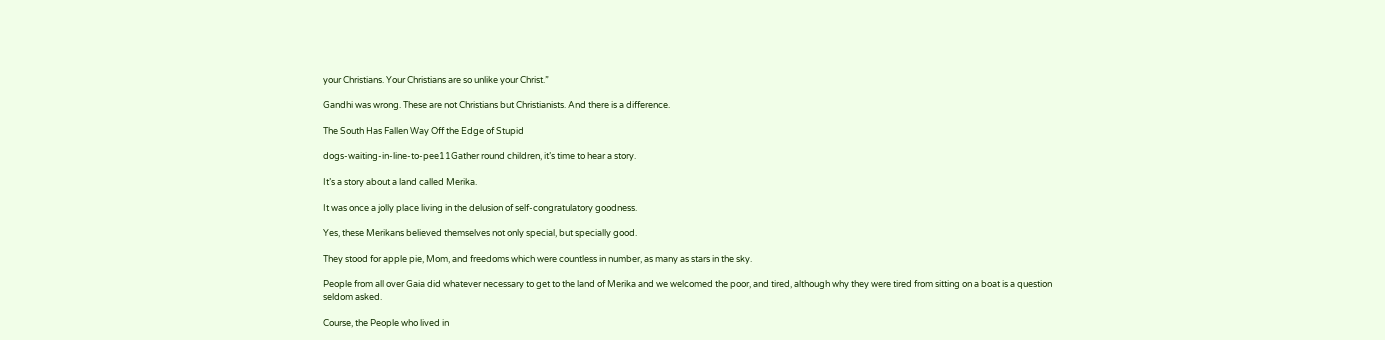your Christians. Your Christians are so unlike your Christ.”

Gandhi was wrong. These are not Christians but Christianists. And there is a difference.

The South Has Fallen Way Off the Edge of Stupid

dogs-waiting-in-line-to-pee11Gather round children, it’s time to hear a story.

It’s a story about a land called Merika.

It was once a jolly place living in the delusion of self-congratulatory goodness.

Yes, these Merikans believed themselves not only special, but specially good.

They stood for apple pie, Mom, and freedoms which were countless in number, as many as stars in the sky.

People from all over Gaia did whatever necessary to get to the land of Merika and we welcomed the poor, and tired, although why they were tired from sitting on a boat is a question seldom asked.

Course, the People who lived in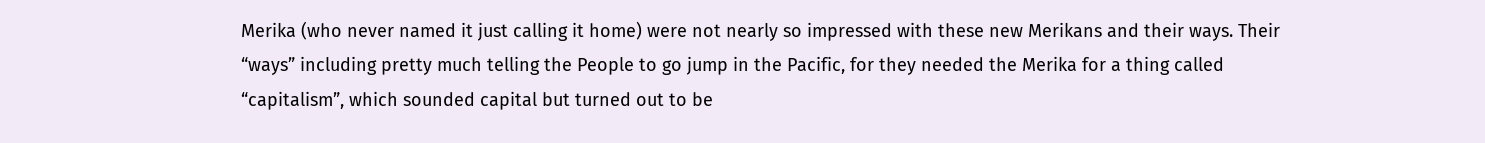Merika (who never named it just calling it home) were not nearly so impressed with these new Merikans and their ways. Their “ways” including pretty much telling the People to go jump in the Pacific, for they needed the Merika for a thing called “capitalism”, which sounded capital but turned out to be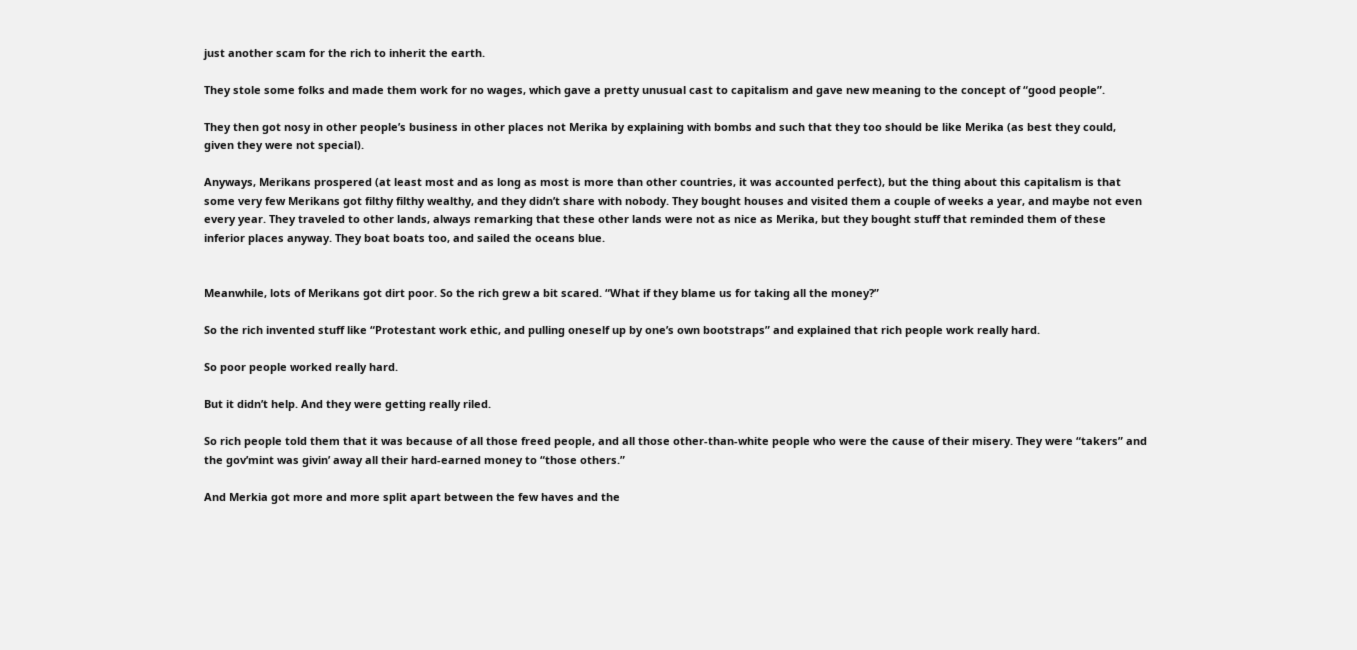just another scam for the rich to inherit the earth.

They stole some folks and made them work for no wages, which gave a pretty unusual cast to capitalism and gave new meaning to the concept of “good people”.

They then got nosy in other people’s business in other places not Merika by explaining with bombs and such that they too should be like Merika (as best they could, given they were not special).

Anyways, Merikans prospered (at least most and as long as most is more than other countries, it was accounted perfect), but the thing about this capitalism is that some very few Merikans got filthy filthy wealthy, and they didn’t share with nobody. They bought houses and visited them a couple of weeks a year, and maybe not even every year. They traveled to other lands, always remarking that these other lands were not as nice as Merika, but they bought stuff that reminded them of these inferior places anyway. They boat boats too, and sailed the oceans blue.


Meanwhile, lots of Merikans got dirt poor. So the rich grew a bit scared. “What if they blame us for taking all the money?”

So the rich invented stuff like “Protestant work ethic, and pulling oneself up by one’s own bootstraps” and explained that rich people work really hard.

So poor people worked really hard.

But it didn’t help. And they were getting really riled.

So rich people told them that it was because of all those freed people, and all those other-than-white people who were the cause of their misery. They were “takers” and the gov’mint was givin’ away all their hard-earned money to “those others.”

And Merkia got more and more split apart between the few haves and the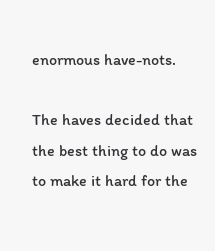enormous have-nots.

The haves decided that the best thing to do was to make it hard for the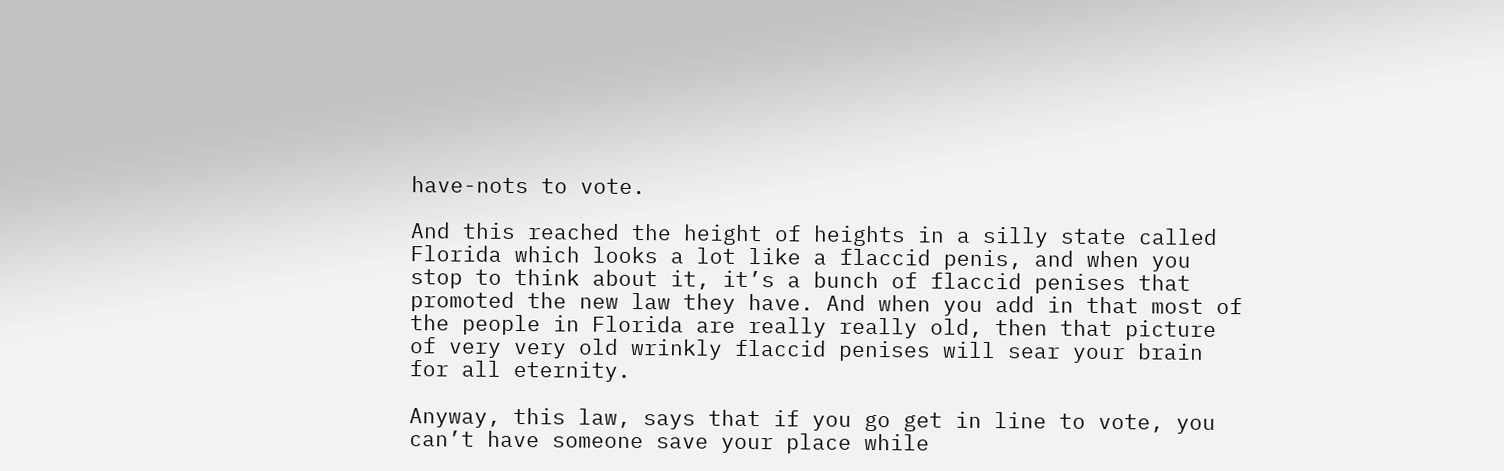have-nots to vote.

And this reached the height of heights in a silly state called Florida which looks a lot like a flaccid penis, and when you stop to think about it, it’s a bunch of flaccid penises that promoted the new law they have. And when you add in that most of the people in Florida are really really old, then that picture of very very old wrinkly flaccid penises will sear your brain for all eternity.

Anyway, this law, says that if you go get in line to vote, you can’t have someone save your place while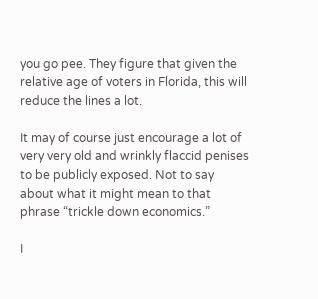you go pee. They figure that given the relative age of voters in Florida, this will reduce the lines a lot.

It may of course just encourage a lot of very very old and wrinkly flaccid penises to be publicly exposed. Not to say about what it might mean to that phrase “trickle down economics.”

I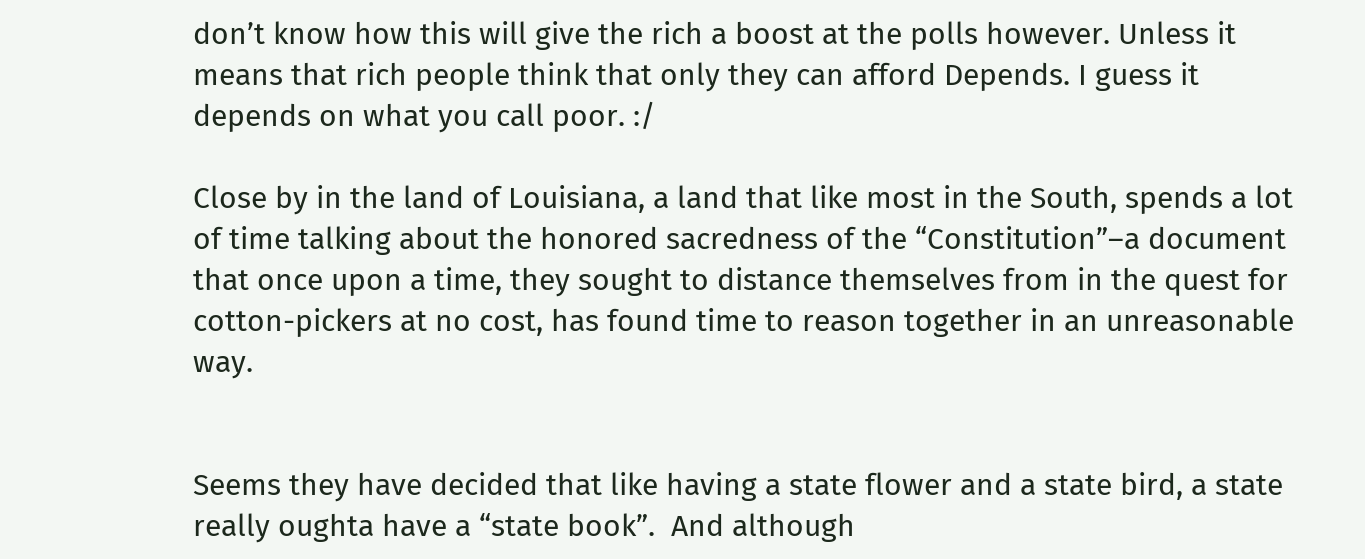don’t know how this will give the rich a boost at the polls however. Unless it means that rich people think that only they can afford Depends. I guess it depends on what you call poor. :/

Close by in the land of Louisiana, a land that like most in the South, spends a lot of time talking about the honored sacredness of the “Constitution”–a document that once upon a time, they sought to distance themselves from in the quest for cotton-pickers at no cost, has found time to reason together in an unreasonable way.


Seems they have decided that like having a state flower and a state bird, a state really oughta have a “state book”.  And although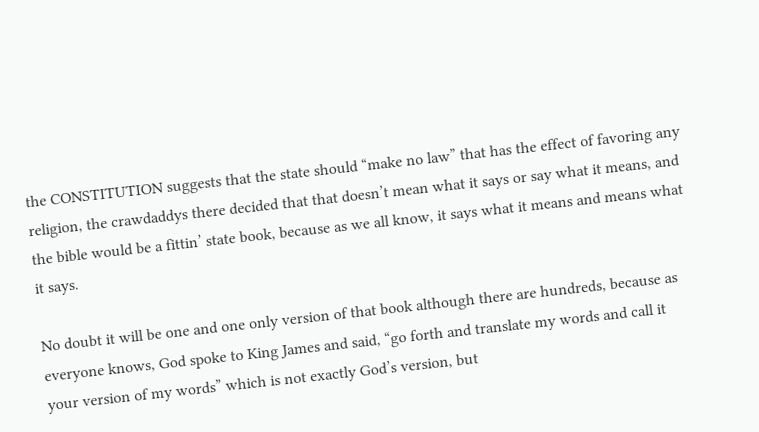the CONSTITUTION suggests that the state should “make no law” that has the effect of favoring any religion, the crawdaddys there decided that that doesn’t mean what it says or say what it means, and the bible would be a fittin’ state book, because as we all know, it says what it means and means what it says.

No doubt it will be one and one only version of that book although there are hundreds, because as everyone knows, God spoke to King James and said, “go forth and translate my words and call it your version of my words” which is not exactly God’s version, but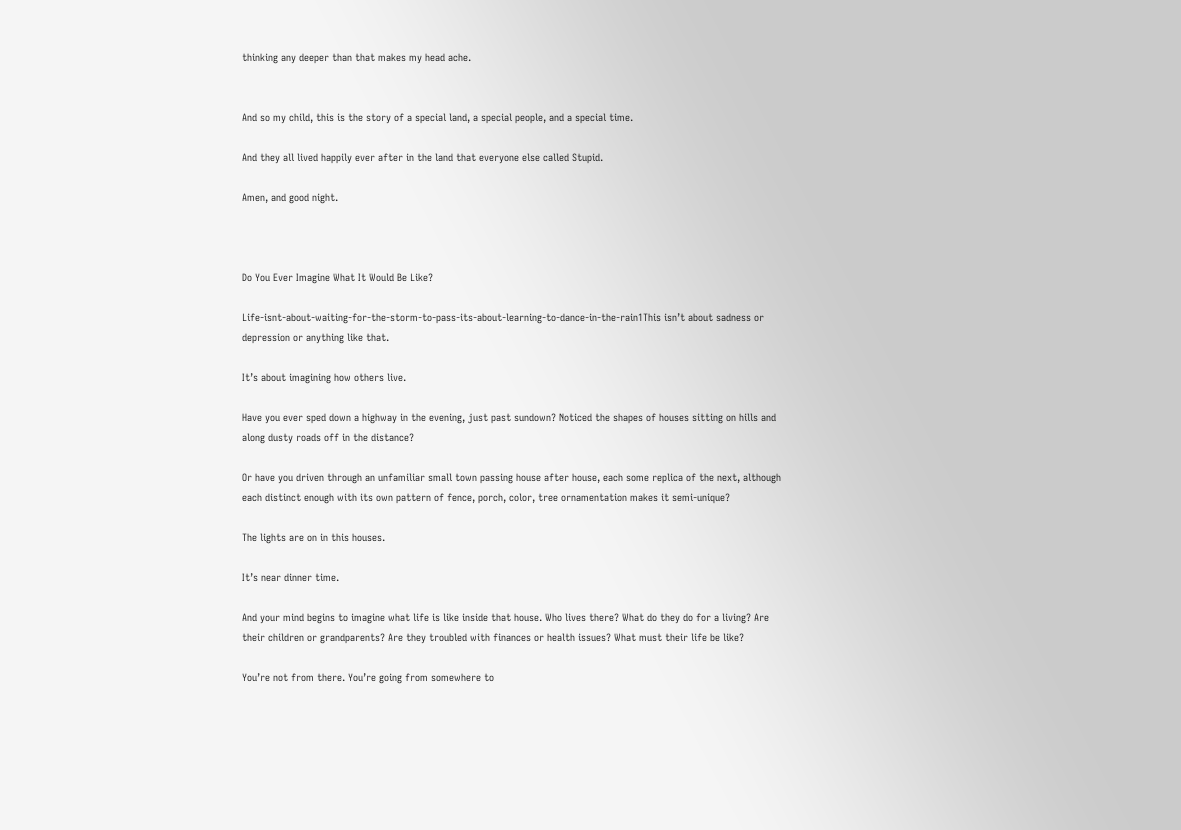thinking any deeper than that makes my head ache.


And so my child, this is the story of a special land, a special people, and a special time.

And they all lived happily ever after in the land that everyone else called Stupid.

Amen, and good night.



Do You Ever Imagine What It Would Be Like?

Life-isnt-about-waiting-for-the-storm-to-pass-its-about-learning-to-dance-in-the-rain1This isn’t about sadness or depression or anything like that.

It’s about imagining how others live.

Have you ever sped down a highway in the evening, just past sundown? Noticed the shapes of houses sitting on hills and along dusty roads off in the distance?

Or have you driven through an unfamiliar small town passing house after house, each some replica of the next, although each distinct enough with its own pattern of fence, porch, color, tree ornamentation makes it semi-unique?

The lights are on in this houses.

It’s near dinner time.

And your mind begins to imagine what life is like inside that house. Who lives there? What do they do for a living? Are their children or grandparents? Are they troubled with finances or health issues? What must their life be like?

You’re not from there. You’re going from somewhere to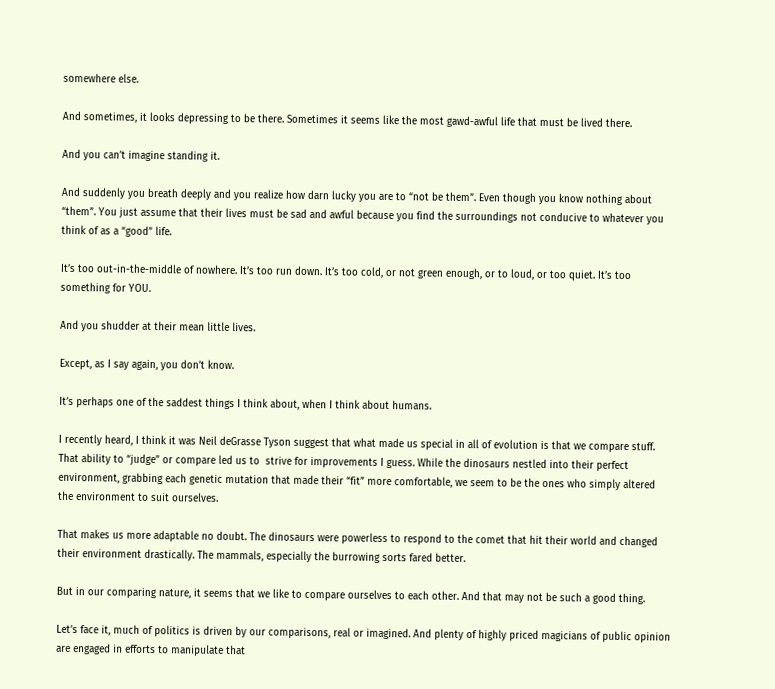somewhere else.

And sometimes, it looks depressing to be there. Sometimes it seems like the most gawd-awful life that must be lived there.

And you can’t imagine standing it.

And suddenly you breath deeply and you realize how darn lucky you are to “not be them”. Even though you know nothing about “them”. You just assume that their lives must be sad and awful because you find the surroundings not conducive to whatever you think of as a “good” life.

It’s too out-in-the-middle of nowhere. It’s too run down. It’s too cold, or not green enough, or to loud, or too quiet. It’s too something for YOU.

And you shudder at their mean little lives.

Except, as I say again, you don’t know.

It’s perhaps one of the saddest things I think about, when I think about humans.

I recently heard, I think it was Neil deGrasse Tyson suggest that what made us special in all of evolution is that we compare stuff. That ability to “judge” or compare led us to  strive for improvements I guess. While the dinosaurs nestled into their perfect environment, grabbing each genetic mutation that made their “fit” more comfortable, we seem to be the ones who simply altered the environment to suit ourselves.

That makes us more adaptable no doubt. The dinosaurs were powerless to respond to the comet that hit their world and changed their environment drastically. The mammals, especially the burrowing sorts fared better.

But in our comparing nature, it seems that we like to compare ourselves to each other. And that may not be such a good thing.

Let’s face it, much of politics is driven by our comparisons, real or imagined. And plenty of highly priced magicians of public opinion are engaged in efforts to manipulate that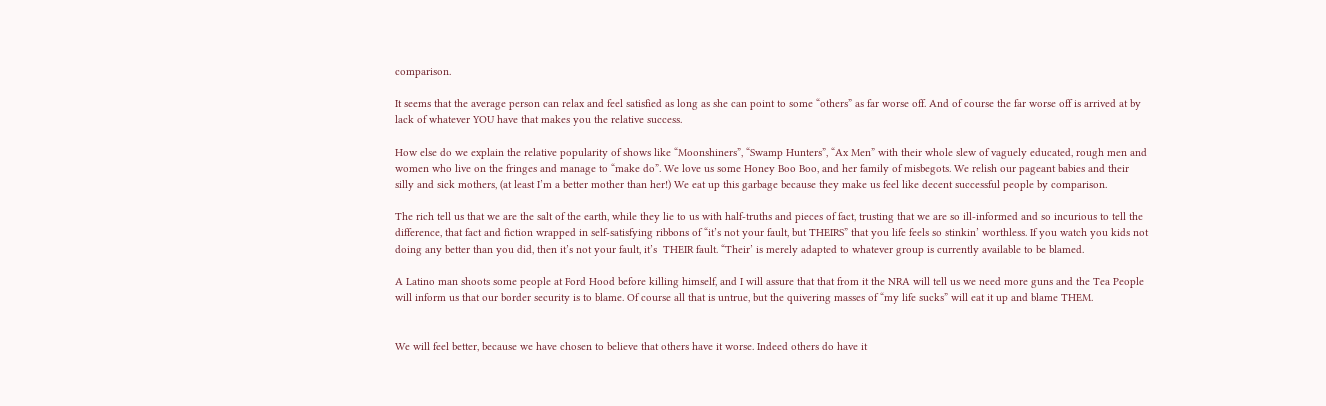comparison.

It seems that the average person can relax and feel satisfied as long as she can point to some “others” as far worse off. And of course the far worse off is arrived at by lack of whatever YOU have that makes you the relative success.

How else do we explain the relative popularity of shows like “Moonshiners”, “Swamp Hunters”, “Ax Men” with their whole slew of vaguely educated, rough men and women who live on the fringes and manage to “make do”. We love us some Honey Boo Boo, and her family of misbegots. We relish our pageant babies and their silly and sick mothers, (at least I’m a better mother than her!) We eat up this garbage because they make us feel like decent successful people by comparison.

The rich tell us that we are the salt of the earth, while they lie to us with half-truths and pieces of fact, trusting that we are so ill-informed and so incurious to tell the difference, that fact and fiction wrapped in self-satisfying ribbons of “it’s not your fault, but THEIRS” that you life feels so stinkin’ worthless. If you watch you kids not doing any better than you did, then it’s not your fault, it’s  THEIR fault. “Their’ is merely adapted to whatever group is currently available to be blamed.

A Latino man shoots some people at Ford Hood before killing himself, and I will assure that that from it the NRA will tell us we need more guns and the Tea People will inform us that our border security is to blame. Of course all that is untrue, but the quivering masses of “my life sucks” will eat it up and blame THEM.


We will feel better, because we have chosen to believe that others have it worse. Indeed others do have it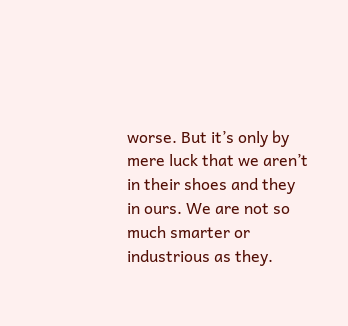worse. But it’s only by mere luck that we aren’t in their shoes and they in ours. We are not so much smarter or industrious as they.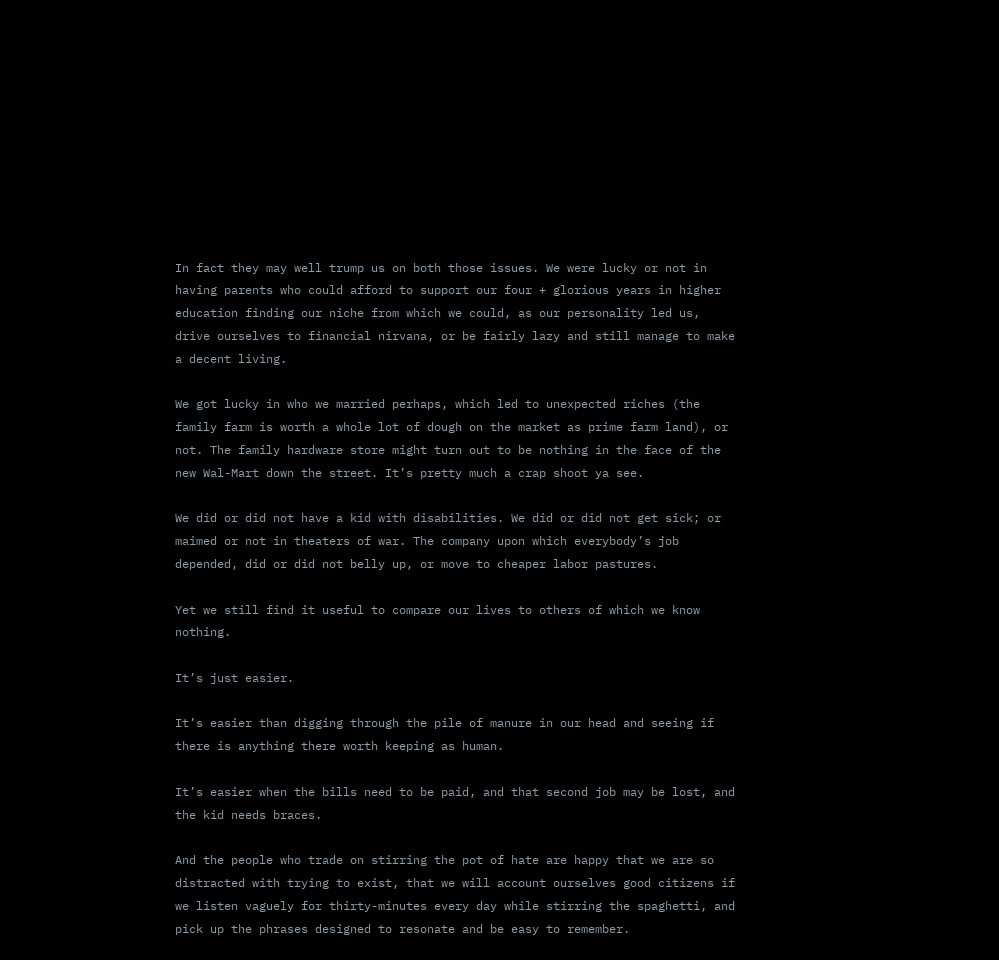In fact they may well trump us on both those issues. We were lucky or not in having parents who could afford to support our four + glorious years in higher education finding our niche from which we could, as our personality led us, drive ourselves to financial nirvana, or be fairly lazy and still manage to make a decent living.

We got lucky in who we married perhaps, which led to unexpected riches (the family farm is worth a whole lot of dough on the market as prime farm land), or not. The family hardware store might turn out to be nothing in the face of the new Wal-Mart down the street. It’s pretty much a crap shoot ya see.

We did or did not have a kid with disabilities. We did or did not get sick; or maimed or not in theaters of war. The company upon which everybody’s job depended, did or did not belly up, or move to cheaper labor pastures.

Yet we still find it useful to compare our lives to others of which we know nothing.

It’s just easier.

It’s easier than digging through the pile of manure in our head and seeing if there is anything there worth keeping as human.

It’s easier when the bills need to be paid, and that second job may be lost, and the kid needs braces.

And the people who trade on stirring the pot of hate are happy that we are so distracted with trying to exist, that we will account ourselves good citizens if we listen vaguely for thirty-minutes every day while stirring the spaghetti, and pick up the phrases designed to resonate and be easy to remember.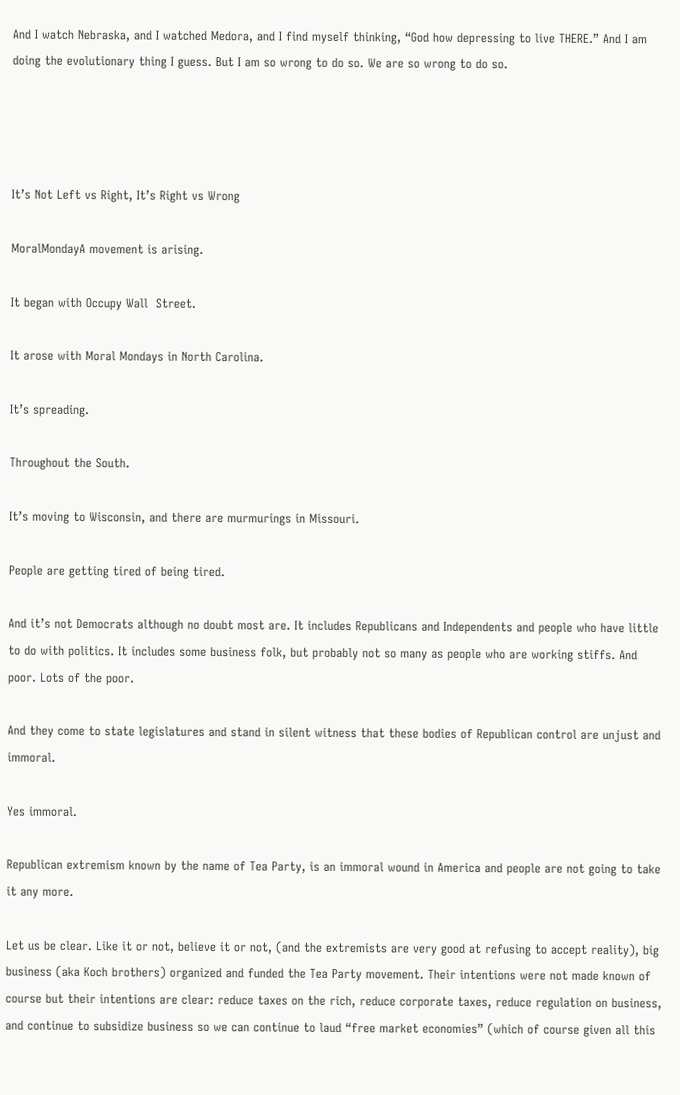And I watch Nebraska, and I watched Medora, and I find myself thinking, “God how depressing to live THERE.” And I am doing the evolutionary thing I guess. But I am so wrong to do so. We are so wrong to do so.




It’s Not Left vs Right, It’s Right vs Wrong

MoralMondayA movement is arising.

It began with Occupy Wall  Street.

It arose with Moral Mondays in North Carolina.

It’s spreading.

Throughout the South.

It’s moving to Wisconsin, and there are murmurings in Missouri.

People are getting tired of being tired.

And it’s not Democrats although no doubt most are. It includes Republicans and Independents and people who have little to do with politics. It includes some business folk, but probably not so many as people who are working stiffs. And poor. Lots of the poor.

And they come to state legislatures and stand in silent witness that these bodies of Republican control are unjust and immoral.

Yes immoral.

Republican extremism known by the name of Tea Party, is an immoral wound in America and people are not going to take it any more.

Let us be clear. Like it or not, believe it or not, (and the extremists are very good at refusing to accept reality), big business (aka Koch brothers) organized and funded the Tea Party movement. Their intentions were not made known of course but their intentions are clear: reduce taxes on the rich, reduce corporate taxes, reduce regulation on business, and continue to subsidize business so we can continue to laud “free market economies” (which of course given all this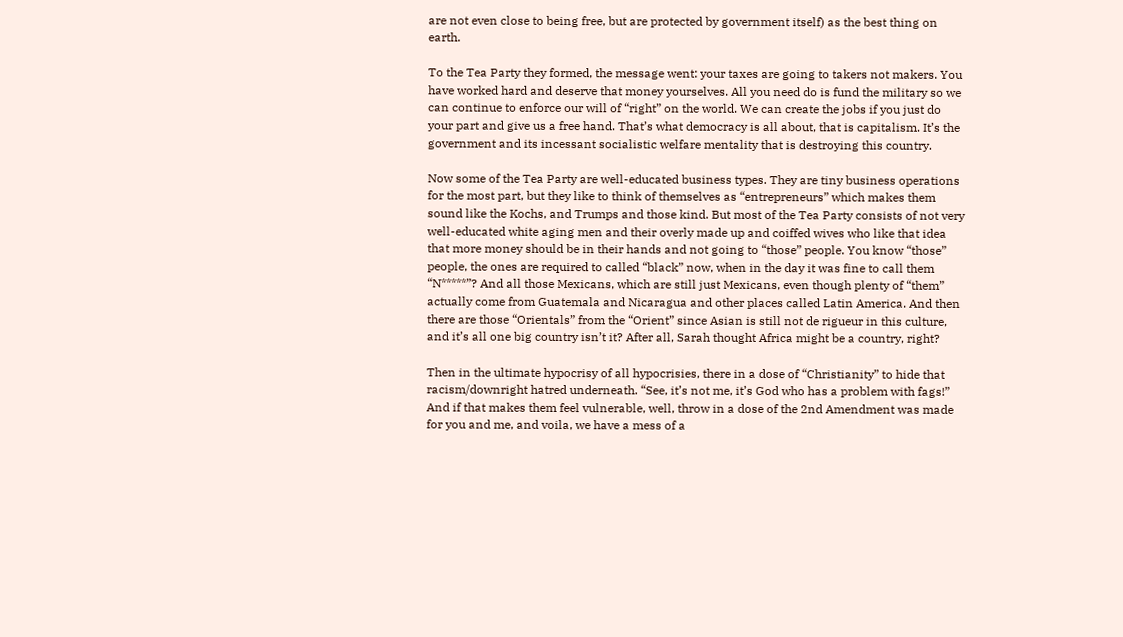are not even close to being free, but are protected by government itself) as the best thing on earth.

To the Tea Party they formed, the message went: your taxes are going to takers not makers. You have worked hard and deserve that money yourselves. All you need do is fund the military so we can continue to enforce our will of “right” on the world. We can create the jobs if you just do your part and give us a free hand. That’s what democracy is all about, that is capitalism. It’s the government and its incessant socialistic welfare mentality that is destroying this country.

Now some of the Tea Party are well-educated business types. They are tiny business operations for the most part, but they like to think of themselves as “entrepreneurs” which makes them sound like the Kochs, and Trumps and those kind. But most of the Tea Party consists of not very well-educated white aging men and their overly made up and coiffed wives who like that idea that more money should be in their hands and not going to “those” people. You know “those” people, the ones are required to called “black” now, when in the day it was fine to call them “N*****”? And all those Mexicans, which are still just Mexicans, even though plenty of “them” actually come from Guatemala and Nicaragua and other places called Latin America. And then there are those “Orientals” from the “Orient” since Asian is still not de rigueur in this culture, and it’s all one big country isn’t it? After all, Sarah thought Africa might be a country, right?

Then in the ultimate hypocrisy of all hypocrisies, there in a dose of “Christianity” to hide that racism/downright hatred underneath. “See, it’s not me, it’s God who has a problem with fags!” And if that makes them feel vulnerable, well, throw in a dose of the 2nd Amendment was made for you and me, and voila, we have a mess of a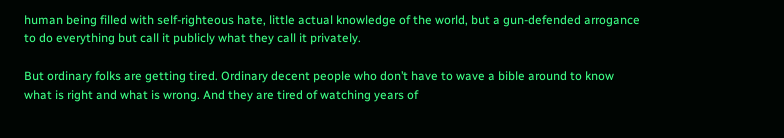human being filled with self-righteous hate, little actual knowledge of the world, but a gun-defended arrogance to do everything but call it publicly what they call it privately.

But ordinary folks are getting tired. Ordinary decent people who don’t have to wave a bible around to know what is right and what is wrong. And they are tired of watching years of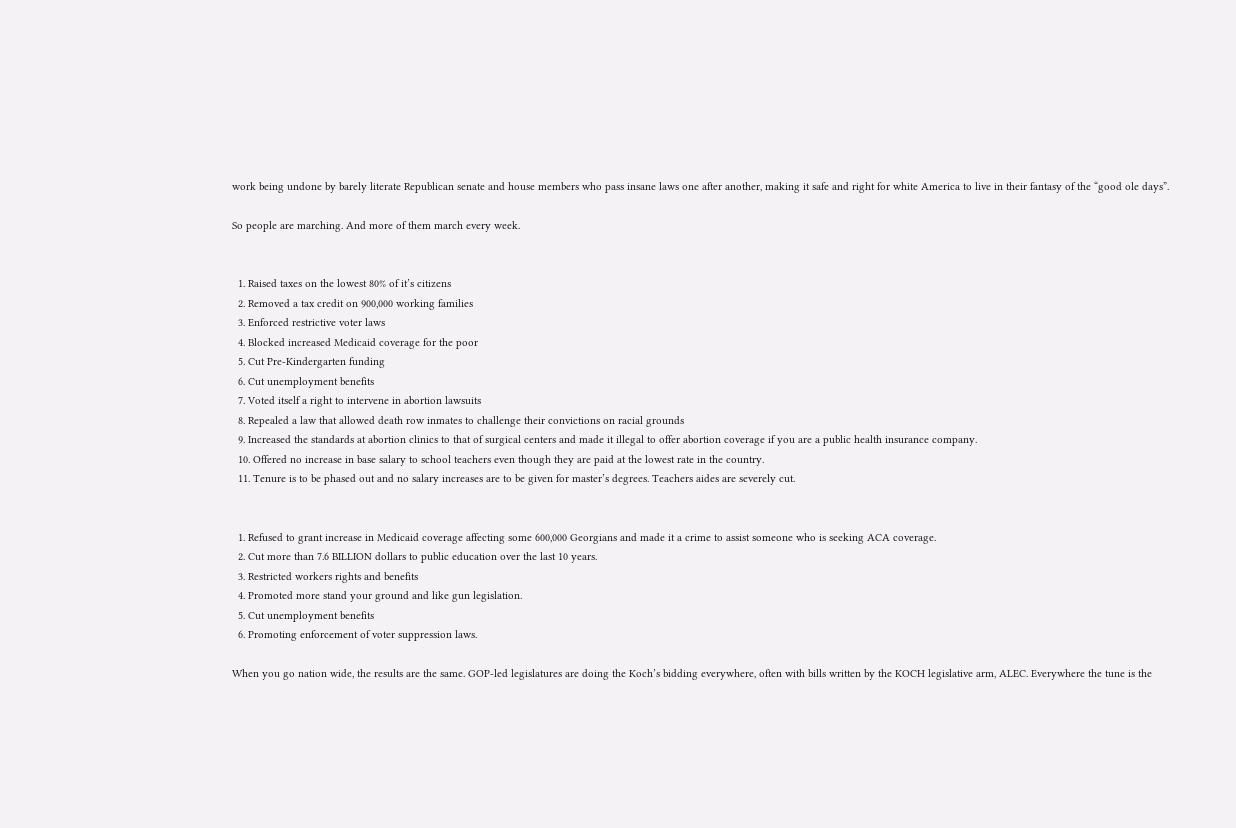work being undone by barely literate Republican senate and house members who pass insane laws one after another, making it safe and right for white America to live in their fantasy of the “good ole days”.

So people are marching. And more of them march every week.


  1. Raised taxes on the lowest 80% of it’s citizens
  2. Removed a tax credit on 900,000 working families
  3. Enforced restrictive voter laws
  4. Blocked increased Medicaid coverage for the poor
  5. Cut Pre-Kindergarten funding
  6. Cut unemployment benefits
  7. Voted itself a right to intervene in abortion lawsuits
  8. Repealed a law that allowed death row inmates to challenge their convictions on racial grounds
  9. Increased the standards at abortion clinics to that of surgical centers and made it illegal to offer abortion coverage if you are a public health insurance company.
  10. Offered no increase in base salary to school teachers even though they are paid at the lowest rate in the country.
  11. Tenure is to be phased out and no salary increases are to be given for master’s degrees. Teachers aides are severely cut.


  1. Refused to grant increase in Medicaid coverage affecting some 600,000 Georgians and made it a crime to assist someone who is seeking ACA coverage.
  2. Cut more than 7.6 BILLION dollars to public education over the last 10 years.
  3. Restricted workers rights and benefits
  4. Promoted more stand your ground and like gun legislation.
  5. Cut unemployment benefits
  6. Promoting enforcement of voter suppression laws.

When you go nation wide, the results are the same. GOP-led legislatures are doing the Koch’s bidding everywhere, often with bills written by the KOCH legislative arm, ALEC. Everywhere the tune is the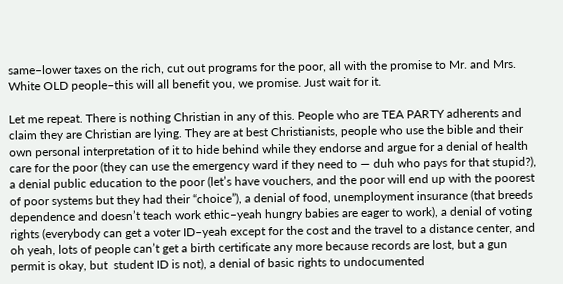same–lower taxes on the rich, cut out programs for the poor, all with the promise to Mr. and Mrs. White OLD people–this will all benefit you, we promise. Just wait for it.

Let me repeat. There is nothing Christian in any of this. People who are TEA PARTY adherents and claim they are Christian are lying. They are at best Christianists, people who use the bible and their own personal interpretation of it to hide behind while they endorse and argue for a denial of health care for the poor (they can use the emergency ward if they need to — duh who pays for that stupid?), a denial public education to the poor (let’s have vouchers, and the poor will end up with the poorest of poor systems but they had their “choice”), a denial of food, unemployment insurance (that breeds dependence and doesn’t teach work ethic–yeah hungry babies are eager to work), a denial of voting rights (everybody can get a voter ID–yeah except for the cost and the travel to a distance center, and oh yeah, lots of people can’t get a birth certificate any more because records are lost, but a gun permit is okay, but  student ID is not), a denial of basic rights to undocumented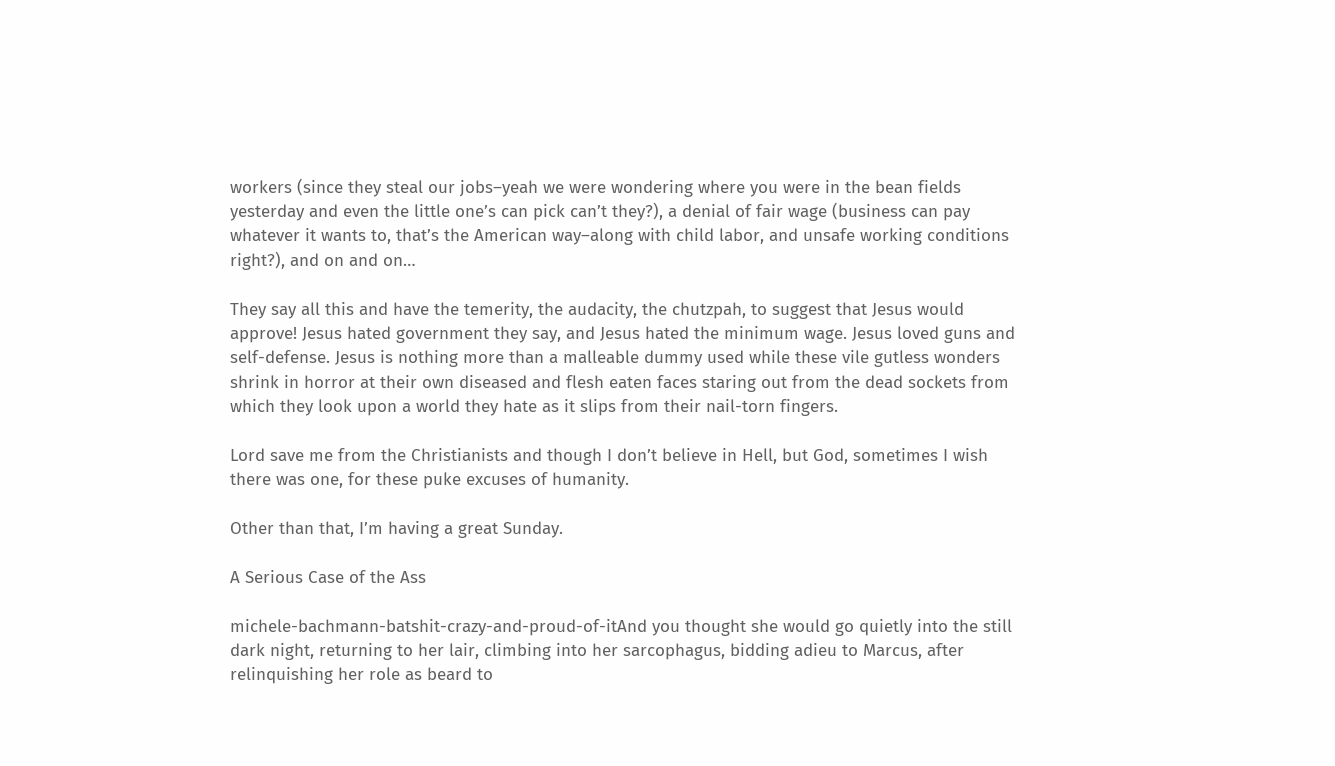workers (since they steal our jobs–yeah we were wondering where you were in the bean fields yesterday and even the little one’s can pick can’t they?), a denial of fair wage (business can pay whatever it wants to, that’s the American way–along with child labor, and unsafe working conditions right?), and on and on…

They say all this and have the temerity, the audacity, the chutzpah, to suggest that Jesus would approve! Jesus hated government they say, and Jesus hated the minimum wage. Jesus loved guns and self-defense. Jesus is nothing more than a malleable dummy used while these vile gutless wonders shrink in horror at their own diseased and flesh eaten faces staring out from the dead sockets from which they look upon a world they hate as it slips from their nail-torn fingers.

Lord save me from the Christianists and though I don’t believe in Hell, but God, sometimes I wish there was one, for these puke excuses of humanity.

Other than that, I’m having a great Sunday.

A Serious Case of the Ass

michele-bachmann-batshit-crazy-and-proud-of-itAnd you thought she would go quietly into the still dark night, returning to her lair, climbing into her sarcophagus, bidding adieu to Marcus, after relinquishing her role as beard to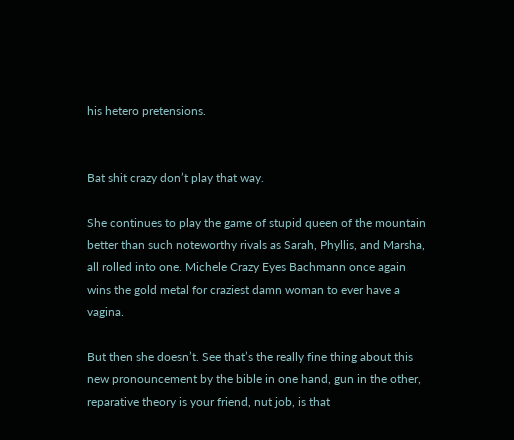his hetero pretensions.


Bat shit crazy don’t play that way.

She continues to play the game of stupid queen of the mountain better than such noteworthy rivals as Sarah, Phyllis, and Marsha, all rolled into one. Michele Crazy Eyes Bachmann once again wins the gold metal for craziest damn woman to ever have a vagina.

But then she doesn’t. See that’s the really fine thing about this new pronouncement by the bible in one hand, gun in the other, reparative theory is your friend, nut job, is that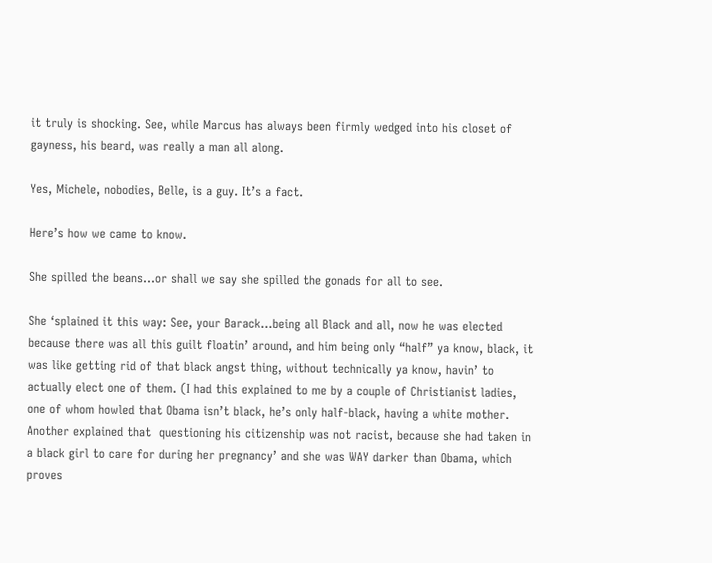it truly is shocking. See, while Marcus has always been firmly wedged into his closet of gayness, his beard, was really a man all along.

Yes, Michele, nobodies, Belle, is a guy. It’s a fact.

Here’s how we came to know.

She spilled the beans…or shall we say she spilled the gonads for all to see.

She ‘splained it this way: See, your Barack…being all Black and all, now he was elected because there was all this guilt floatin’ around, and him being only “half” ya know, black, it was like getting rid of that black angst thing, without technically ya know, havin’ to actually elect one of them. (I had this explained to me by a couple of Christianist ladies, one of whom howled that Obama isn’t black, he’s only half-black, having a white mother. Another explained that  questioning his citizenship was not racist, because she had taken in a black girl to care for during her pregnancy’ and she was WAY darker than Obama, which proves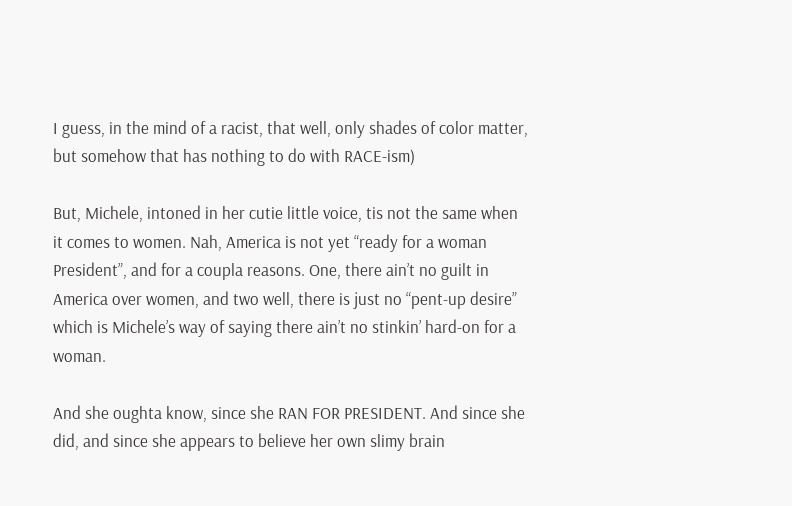I guess, in the mind of a racist, that well, only shades of color matter, but somehow that has nothing to do with RACE-ism)

But, Michele, intoned in her cutie little voice, tis not the same when it comes to women. Nah, America is not yet “ready for a woman President”, and for a coupla reasons. One, there ain’t no guilt in America over women, and two well, there is just no “pent-up desire” which is Michele’s way of saying there ain’t no stinkin’ hard-on for a woman.

And she oughta know, since she RAN FOR PRESIDENT. And since she did, and since she appears to believe her own slimy brain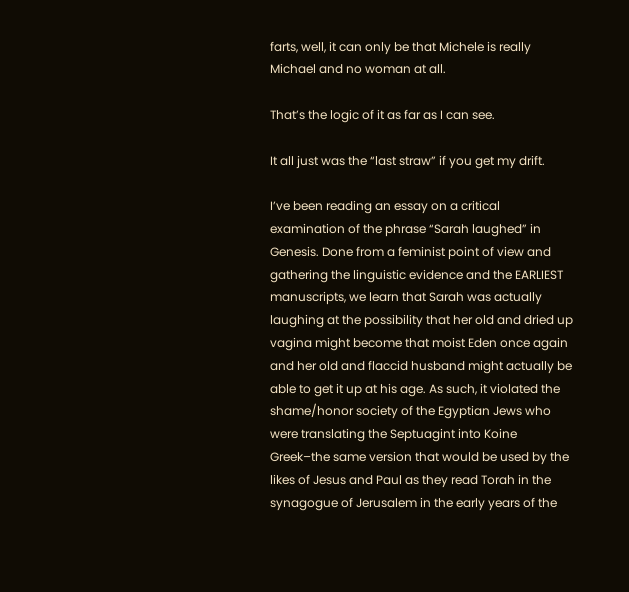farts, well, it can only be that Michele is really Michael and no woman at all.

That’s the logic of it as far as I can see.

It all just was the “last straw” if you get my drift.

I’ve been reading an essay on a critical examination of the phrase “Sarah laughed” in Genesis. Done from a feminist point of view and gathering the linguistic evidence and the EARLIEST manuscripts, we learn that Sarah was actually laughing at the possibility that her old and dried up vagina might become that moist Eden once again and her old and flaccid husband might actually be able to get it up at his age. As such, it violated the shame/honor society of the Egyptian Jews who were translating the Septuagint into Koine Greek–the same version that would be used by the likes of Jesus and Paul as they read Torah in the synagogue of Jerusalem in the early years of the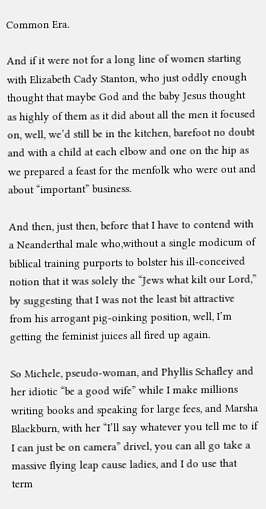Common Era.

And if it were not for a long line of women starting with Elizabeth Cady Stanton, who just oddly enough thought that maybe God and the baby Jesus thought as highly of them as it did about all the men it focused on, well, we’d still be in the kitchen, barefoot no doubt and with a child at each elbow and one on the hip as we prepared a feast for the menfolk who were out and about “important” business.

And then, just then, before that I have to contend with a Neanderthal male who,without a single modicum of biblical training purports to bolster his ill-conceived notion that it was solely the “Jews what kilt our Lord,” by suggesting that I was not the least bit attractive from his arrogant pig-oinking position, well, I’m getting the feminist juices all fired up again.

So Michele, pseudo-woman, and Phyllis Schafley and her idiotic “be a good wife” while I make millions writing books and speaking for large fees, and Marsha Blackburn, with her “I’ll say whatever you tell me to if I can just be on camera” drivel, you can all go take a massive flying leap cause ladies, and I do use that term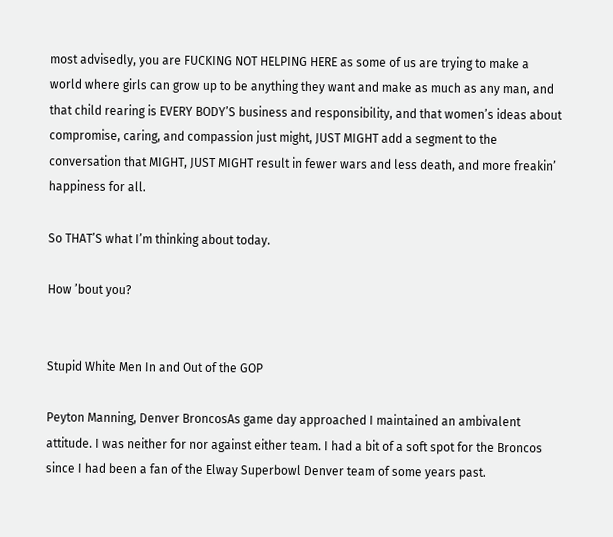most advisedly, you are FUCKING NOT HELPING HERE as some of us are trying to make a world where girls can grow up to be anything they want and make as much as any man, and that child rearing is EVERY BODY’S business and responsibility, and that women’s ideas about compromise, caring, and compassion just might, JUST MIGHT add a segment to the conversation that MIGHT, JUST MIGHT result in fewer wars and less death, and more freakin’ happiness for all.

So THAT’S what I’m thinking about today.

How ’bout you?


Stupid White Men In and Out of the GOP

Peyton Manning, Denver BroncosAs game day approached I maintained an ambivalent attitude. I was neither for nor against either team. I had a bit of a soft spot for the Broncos since I had been a fan of the Elway Superbowl Denver team of some years past.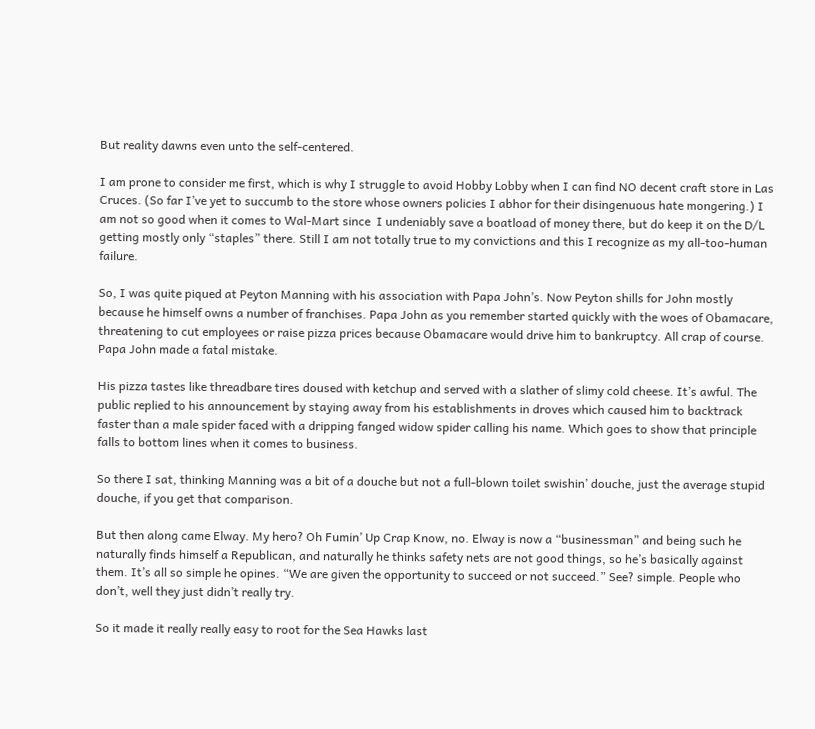But reality dawns even unto the self-centered.

I am prone to consider me first, which is why I struggle to avoid Hobby Lobby when I can find NO decent craft store in Las Cruces. (So far I’ve yet to succumb to the store whose owners policies I abhor for their disingenuous hate mongering.) I am not so good when it comes to Wal-Mart since  I undeniably save a boatload of money there, but do keep it on the D/L getting mostly only “staples” there. Still I am not totally true to my convictions and this I recognize as my all-too-human failure.

So, I was quite piqued at Peyton Manning with his association with Papa John’s. Now Peyton shills for John mostly because he himself owns a number of franchises. Papa John as you remember started quickly with the woes of Obamacare, threatening to cut employees or raise pizza prices because Obamacare would drive him to bankruptcy. All crap of course. Papa John made a fatal mistake.

His pizza tastes like threadbare tires doused with ketchup and served with a slather of slimy cold cheese. It’s awful. The public replied to his announcement by staying away from his establishments in droves which caused him to backtrack faster than a male spider faced with a dripping fanged widow spider calling his name. Which goes to show that principle falls to bottom lines when it comes to business.

So there I sat, thinking Manning was a bit of a douche but not a full-blown toilet swishin’ douche, just the average stupid douche, if you get that comparison.

But then along came Elway. My hero? Oh Fumin’ Up Crap Know, no. Elway is now a “businessman” and being such he naturally finds himself a Republican, and naturally he thinks safety nets are not good things, so he’s basically against them. It’s all so simple he opines. “We are given the opportunity to succeed or not succeed.” See? simple. People who don’t, well they just didn’t really try.

So it made it really really easy to root for the Sea Hawks last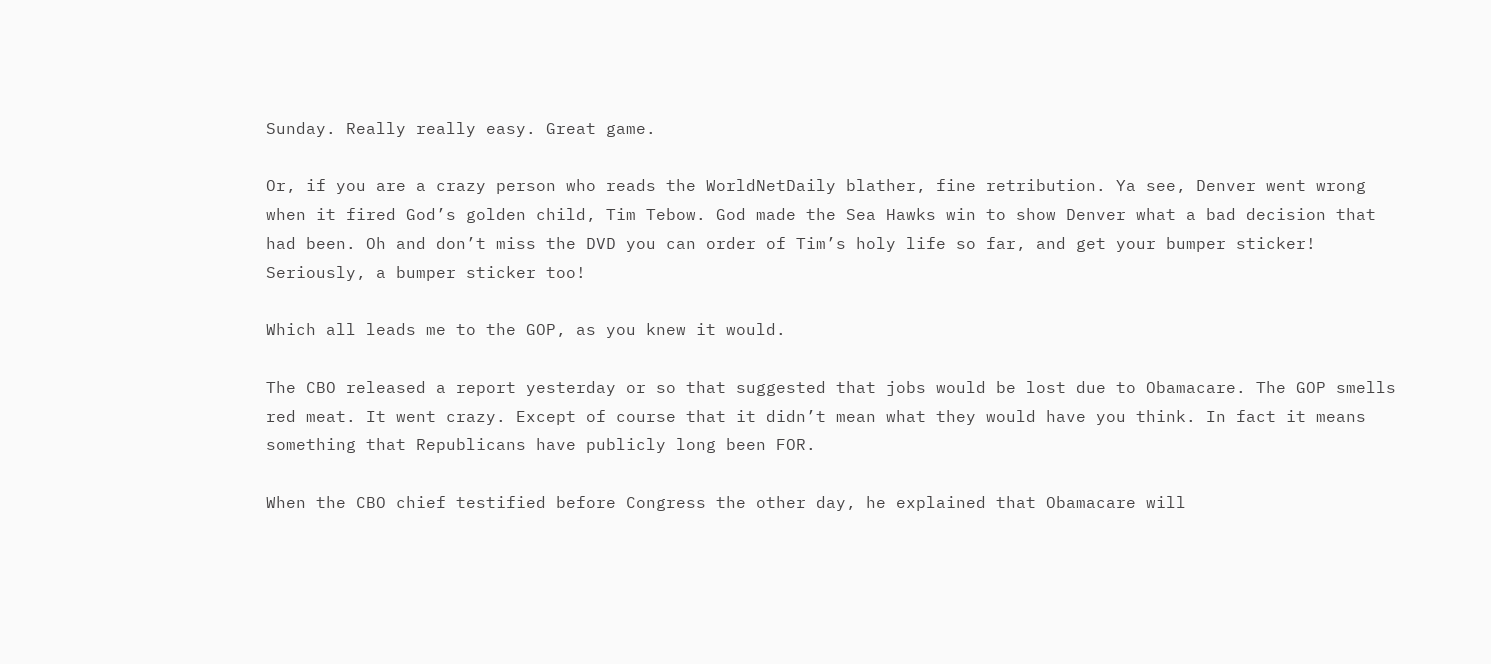Sunday. Really really easy. Great game.

Or, if you are a crazy person who reads the WorldNetDaily blather, fine retribution. Ya see, Denver went wrong when it fired God’s golden child, Tim Tebow. God made the Sea Hawks win to show Denver what a bad decision that had been. Oh and don’t miss the DVD you can order of Tim’s holy life so far, and get your bumper sticker! Seriously, a bumper sticker too!

Which all leads me to the GOP, as you knew it would.

The CBO released a report yesterday or so that suggested that jobs would be lost due to Obamacare. The GOP smells red meat. It went crazy. Except of course that it didn’t mean what they would have you think. In fact it means something that Republicans have publicly long been FOR.

When the CBO chief testified before Congress the other day, he explained that Obamacare will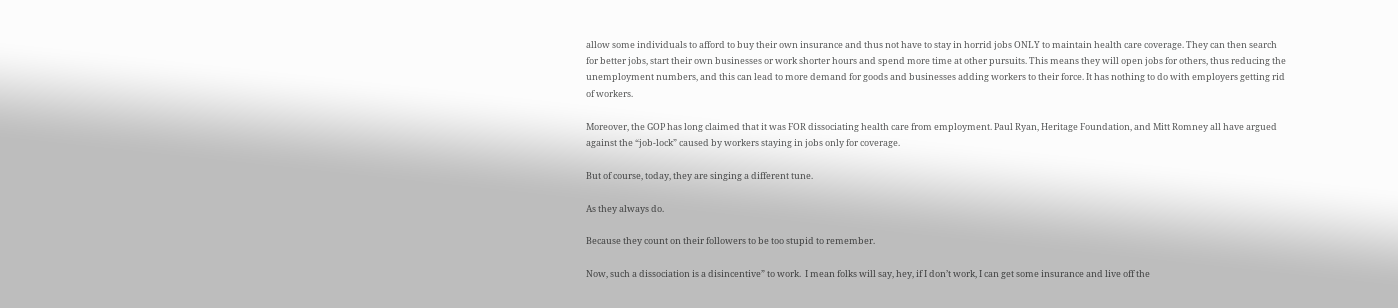allow some individuals to afford to buy their own insurance and thus not have to stay in horrid jobs ONLY to maintain health care coverage. They can then search for better jobs, start their own businesses or work shorter hours and spend more time at other pursuits. This means they will open jobs for others, thus reducing the unemployment numbers, and this can lead to more demand for goods and businesses adding workers to their force. It has nothing to do with employers getting rid of workers.

Moreover, the GOP has long claimed that it was FOR dissociating health care from employment. Paul Ryan, Heritage Foundation, and Mitt Romney all have argued against the “job-lock” caused by workers staying in jobs only for coverage.

But of course, today, they are singing a different tune.

As they always do.

Because they count on their followers to be too stupid to remember.

Now, such a dissociation is a disincentive” to work.  I mean folks will say, hey, if I don’t work, I can get some insurance and live off the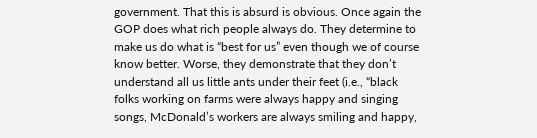government. That this is absurd is obvious. Once again the GOP does what rich people always do. They determine to make us do what is “best for us” even though we of course know better. Worse, they demonstrate that they don’t understand all us little ants under their feet (i.e., “black folks working on farms were always happy and singing songs, McDonald’s workers are always smiling and happy,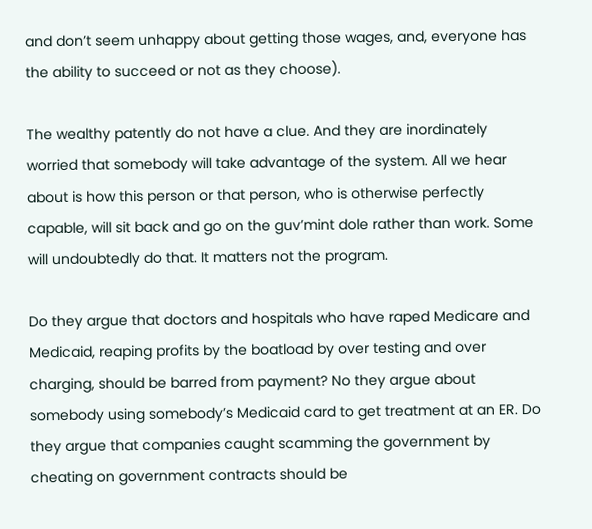and don’t seem unhappy about getting those wages, and, everyone has the ability to succeed or not as they choose).

The wealthy patently do not have a clue. And they are inordinately worried that somebody will take advantage of the system. All we hear about is how this person or that person, who is otherwise perfectly capable, will sit back and go on the guv’mint dole rather than work. Some will undoubtedly do that. It matters not the program.

Do they argue that doctors and hospitals who have raped Medicare and Medicaid, reaping profits by the boatload by over testing and over charging, should be barred from payment? No they argue about somebody using somebody’s Medicaid card to get treatment at an ER. Do they argue that companies caught scamming the government by cheating on government contracts should be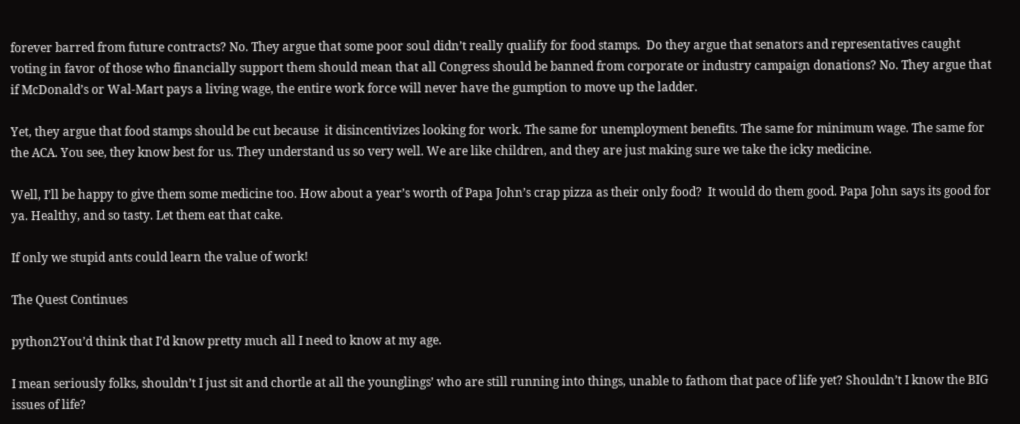forever barred from future contracts? No. They argue that some poor soul didn’t really qualify for food stamps.  Do they argue that senators and representatives caught voting in favor of those who financially support them should mean that all Congress should be banned from corporate or industry campaign donations? No. They argue that if McDonald’s or Wal-Mart pays a living wage, the entire work force will never have the gumption to move up the ladder.

Yet, they argue that food stamps should be cut because  it disincentivizes looking for work. The same for unemployment benefits. The same for minimum wage. The same for the ACA. You see, they know best for us. They understand us so very well. We are like children, and they are just making sure we take the icky medicine.

Well, I’ll be happy to give them some medicine too. How about a year’s worth of Papa John’s crap pizza as their only food?  It would do them good. Papa John says its good for ya. Healthy, and so tasty. Let them eat that cake.

If only we stupid ants could learn the value of work!

The Quest Continues

python2You’d think that I’d know pretty much all I need to know at my age.

I mean seriously folks, shouldn’t I just sit and chortle at all the younglings’ who are still running into things, unable to fathom that pace of life yet? Shouldn’t I know the BIG issues of life?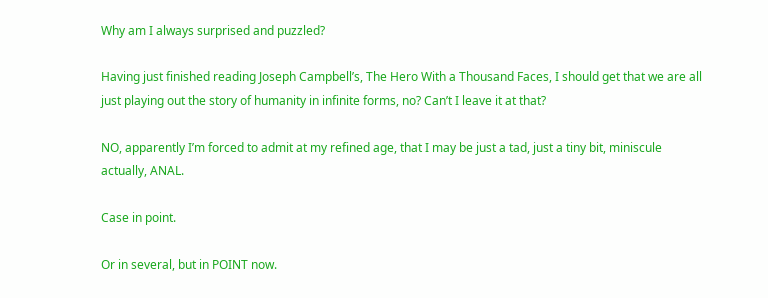Why am I always surprised and puzzled?

Having just finished reading Joseph Campbell’s, The Hero With a Thousand Faces, I should get that we are all just playing out the story of humanity in infinite forms, no? Can’t I leave it at that?

NO, apparently I’m forced to admit at my refined age, that I may be just a tad, just a tiny bit, miniscule actually, ANAL.

Case in point.

Or in several, but in POINT now.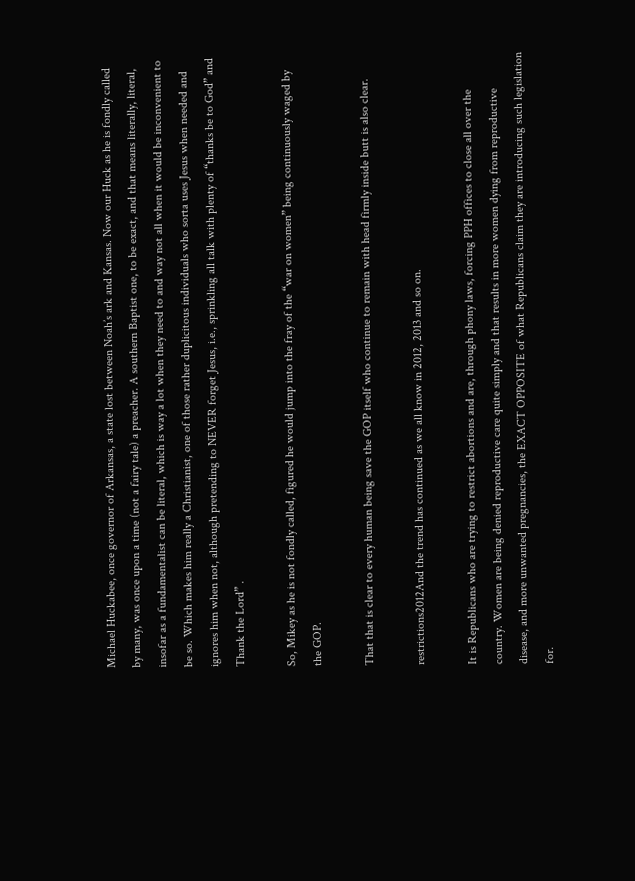Michael Huckabee, once governor of Arkansas, a state lost between Noah’s ark and Kansas. Now our Huck as he is fondly called by many, was once upon a time (not a fairy tale) a preacher. A southern Baptist one, to be exact, and that means literally, literal, insofar as a fundamentalist can be literal, which is way a lot when they need to and way not all when it would be inconvenient to be so. Which makes him really a Christianist, one of those rather duplicitous individuals who sorta uses Jesus when needed and ignores him when not, although pretending to NEVER forget Jesus, i.e., sprinkling all talk with plenty of “thanks be to God” and Thank the Lord” .

So, Mikey as he is not fondly called, figured he would jump into the fray of the “war on women” being continuously waged by the GOP.

That that is clear to every human being save the GOP itself who continue to remain with head firmly inside butt is also clear.

restrictions2012And the trend has continued as we all know in 2012, 2013 and so on.

It is Republicans who are trying to restrict abortions and are, through phony laws, forcing PPH offices to close all over the country. Women are being denied reproductive care quite simply and that results in more women dying from reproductive disease, and more unwanted pregnancies, the EXACT OPPOSITE of what Republicans claim they are introducing such legislation for.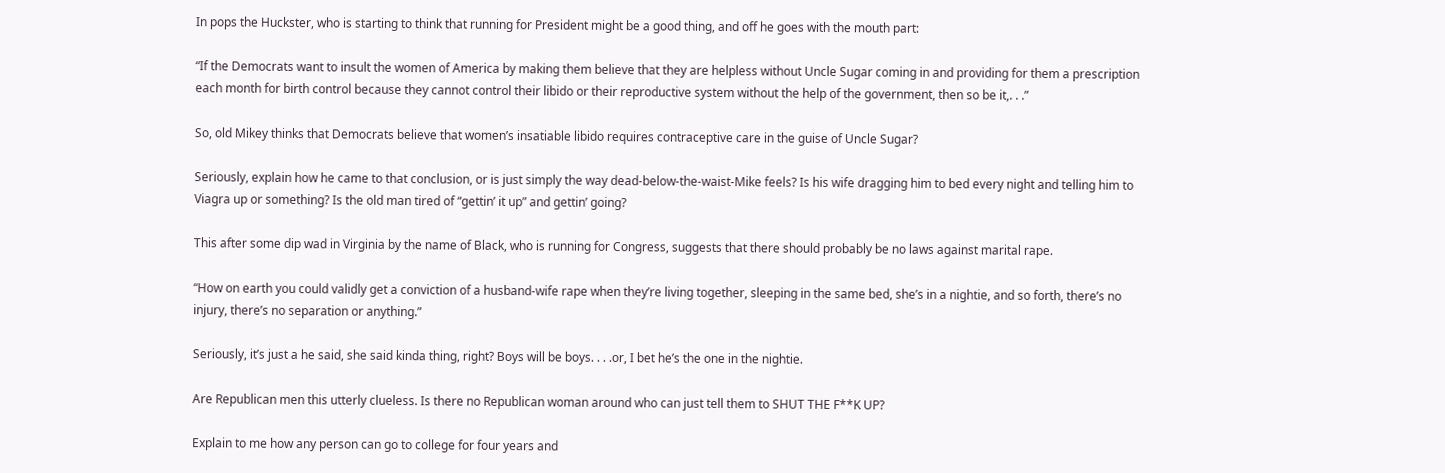In pops the Huckster, who is starting to think that running for President might be a good thing, and off he goes with the mouth part:

“If the Democrats want to insult the women of America by making them believe that they are helpless without Uncle Sugar coming in and providing for them a prescription each month for birth control because they cannot control their libido or their reproductive system without the help of the government, then so be it,. . .”

So, old Mikey thinks that Democrats believe that women’s insatiable libido requires contraceptive care in the guise of Uncle Sugar?

Seriously, explain how he came to that conclusion, or is just simply the way dead-below-the-waist-Mike feels? Is his wife dragging him to bed every night and telling him to Viagra up or something? Is the old man tired of “gettin’ it up” and gettin’ going?

This after some dip wad in Virginia by the name of Black, who is running for Congress, suggests that there should probably be no laws against marital rape.

“How on earth you could validly get a conviction of a husband-wife rape when they’re living together, sleeping in the same bed, she’s in a nightie, and so forth, there’s no injury, there’s no separation or anything.”

Seriously, it’s just a he said, she said kinda thing, right? Boys will be boys. . . .or, I bet he’s the one in the nightie.

Are Republican men this utterly clueless. Is there no Republican woman around who can just tell them to SHUT THE F**K UP?

Explain to me how any person can go to college for four years and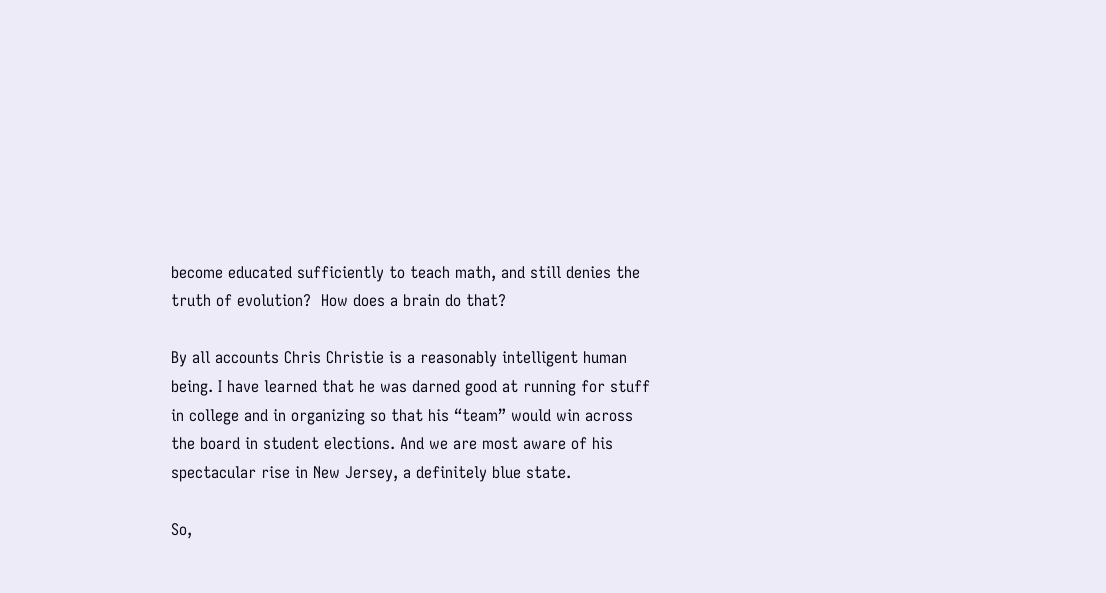become educated sufficiently to teach math, and still denies the truth of evolution?  How does a brain do that?

By all accounts Chris Christie is a reasonably intelligent human being. I have learned that he was darned good at running for stuff in college and in organizing so that his “team” would win across the board in student elections. And we are most aware of his spectacular rise in New Jersey, a definitely blue state.

So,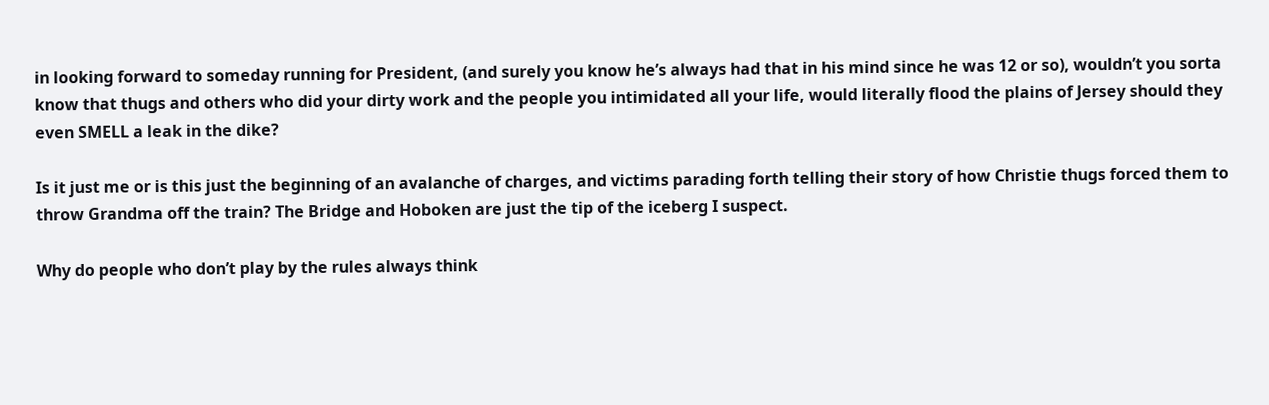in looking forward to someday running for President, (and surely you know he’s always had that in his mind since he was 12 or so), wouldn’t you sorta know that thugs and others who did your dirty work and the people you intimidated all your life, would literally flood the plains of Jersey should they even SMELL a leak in the dike?

Is it just me or is this just the beginning of an avalanche of charges, and victims parading forth telling their story of how Christie thugs forced them to throw Grandma off the train? The Bridge and Hoboken are just the tip of the iceberg I suspect.

Why do people who don’t play by the rules always think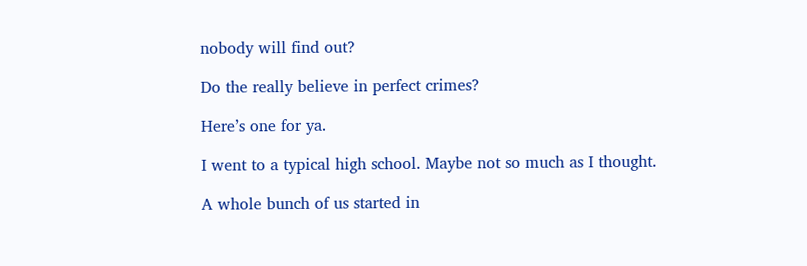nobody will find out?

Do the really believe in perfect crimes?

Here’s one for ya.

I went to a typical high school. Maybe not so much as I thought.

A whole bunch of us started in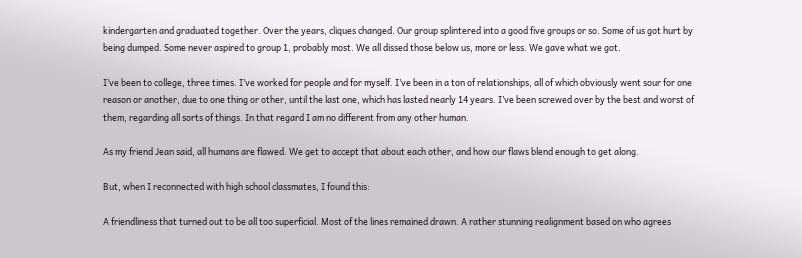kindergarten and graduated together. Over the years, cliques changed. Our group splintered into a good five groups or so. Some of us got hurt by being dumped. Some never aspired to group 1, probably most. We all dissed those below us, more or less. We gave what we got.

I’ve been to college, three times. I’ve worked for people and for myself. I’ve been in a ton of relationships, all of which obviously went sour for one reason or another, due to one thing or other, until the last one, which has lasted nearly 14 years. I’ve been screwed over by the best and worst of them, regarding all sorts of things. In that regard I am no different from any other human.

As my friend Jean said, all humans are flawed. We get to accept that about each other, and how our flaws blend enough to get along.

But, when I reconnected with high school classmates, I found this:

A friendliness that turned out to be all too superficial. Most of the lines remained drawn. A rather stunning realignment based on who agrees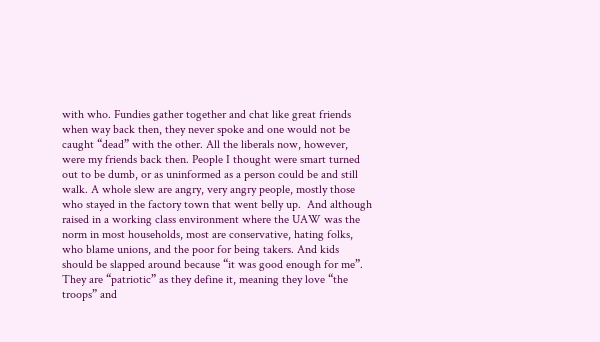with who. Fundies gather together and chat like great friends when way back then, they never spoke and one would not be caught “dead” with the other. All the liberals now, however, were my friends back then. People I thought were smart turned out to be dumb, or as uninformed as a person could be and still walk. A whole slew are angry, very angry people, mostly those who stayed in the factory town that went belly up.  And although raised in a working class environment where the UAW was the norm in most households, most are conservative, hating folks, who blame unions, and the poor for being takers. And kids should be slapped around because “it was good enough for me”. They are “patriotic” as they define it, meaning they love “the troops” and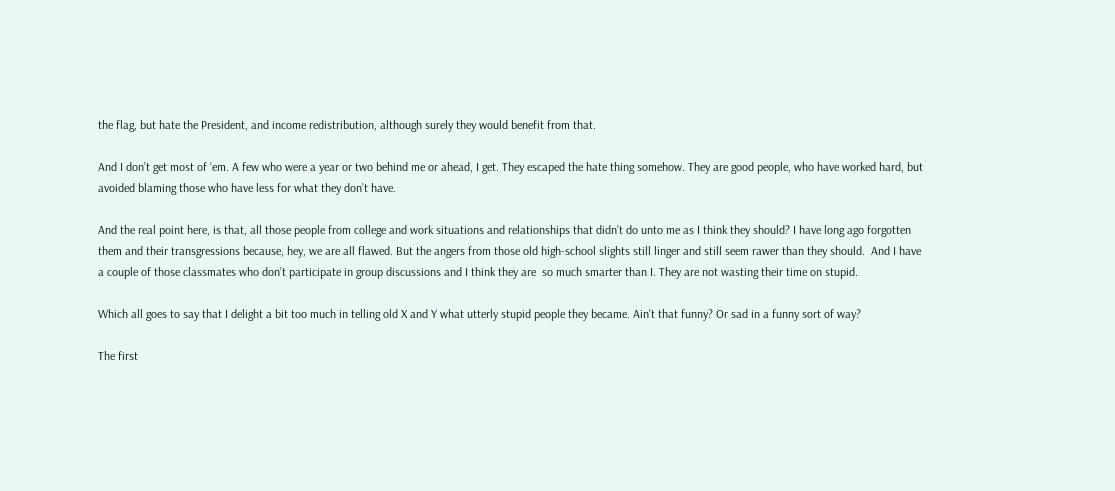the flag, but hate the President, and income redistribution, although surely they would benefit from that.

And I don’t get most of ‘em. A few who were a year or two behind me or ahead, I get. They escaped the hate thing somehow. They are good people, who have worked hard, but avoided blaming those who have less for what they don’t have.

And the real point here, is that, all those people from college and work situations and relationships that didn’t do unto me as I think they should? I have long ago forgotten them and their transgressions because, hey, we are all flawed. But the angers from those old high-school slights still linger and still seem rawer than they should.  And I have a couple of those classmates who don’t participate in group discussions and I think they are  so much smarter than I. They are not wasting their time on stupid.

Which all goes to say that I delight a bit too much in telling old X and Y what utterly stupid people they became. Ain’t that funny? Or sad in a funny sort of way?

The first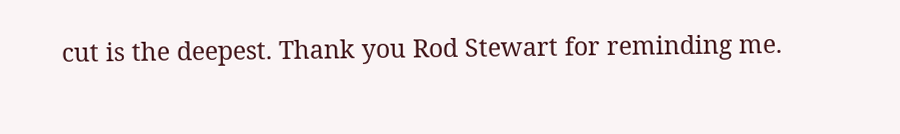cut is the deepest. Thank you Rod Stewart for reminding me.